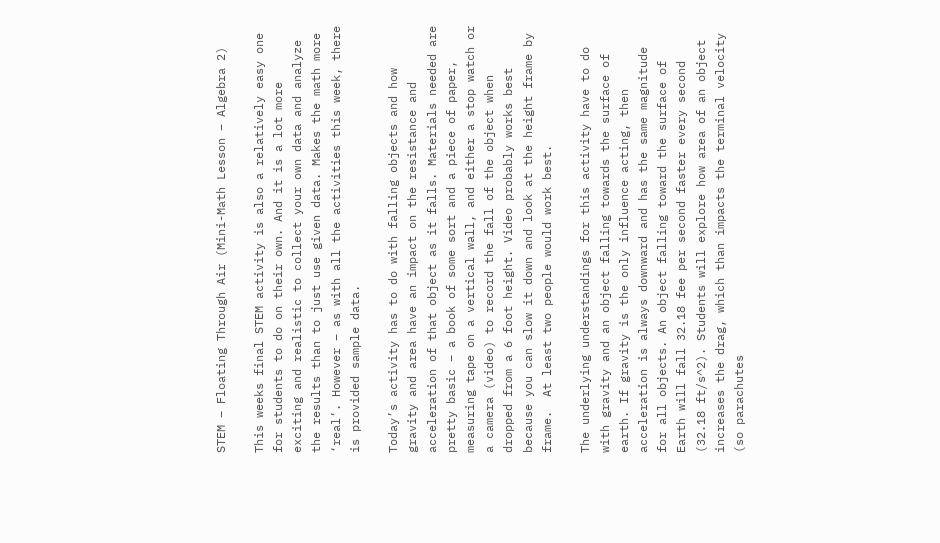STEM – Floating Through Air (Mini-Math Lesson – Algebra 2)

This weeks final STEM activity is also a relatively easy one for students to do on their own. And it is a lot more exciting and realistic to collect your own data and analyze the results than to just use given data. Makes the math more ‘real’. However – as with all the activities this week, there is provided sample data.

Today’s activity has to do with falling objects and how gravity and area have an impact on the resistance and acceleration of that object as it falls. Materials needed are pretty basic – a book of some sort and a piece of paper, measuring tape on a vertical wall, and either a stop watch or a camera (video) to record the fall of the object when dropped from a 6 foot height. Video probably works best because you can slow it down and look at the height frame by frame.  At least two people would work best.

The underlying understandings for this activity have to do with gravity and an object falling towards the surface of earth. If gravity is the only influence acting, then acceleration is always downward and has the same magnitude for all objects. An object falling toward the surface of Earth will fall 32.18 fee per second faster every second (32.18 ft/s^2). Students will explore how area of an object increases the drag, which than impacts the terminal velocity (so parachutes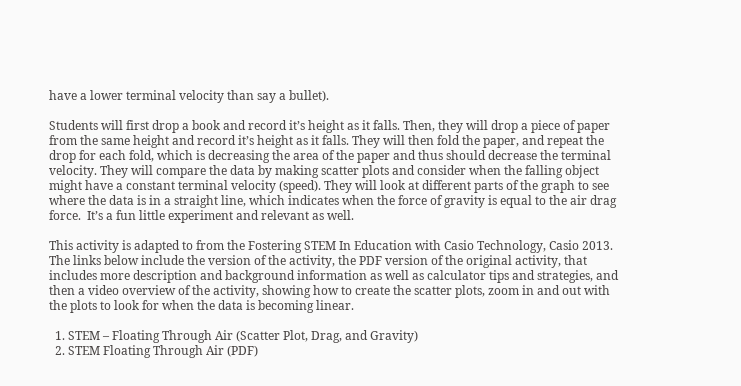have a lower terminal velocity than say a bullet).

Students will first drop a book and record it’s height as it falls. Then, they will drop a piece of paper from the same height and record it’s height as it falls. They will then fold the paper, and repeat the drop for each fold, which is decreasing the area of the paper and thus should decrease the terminal velocity. They will compare the data by making scatter plots and consider when the falling object might have a constant terminal velocity (speed). They will look at different parts of the graph to see where the data is in a straight line, which indicates when the force of gravity is equal to the air drag force.  It’s a fun little experiment and relevant as well.

This activity is adapted to from the Fostering STEM In Education with Casio Technology, Casio 2013. The links below include the version of the activity, the PDF version of the original activity, that includes more description and background information as well as calculator tips and strategies, and then a video overview of the activity, showing how to create the scatter plots, zoom in and out with the plots to look for when the data is becoming linear.

  1. STEM – Floating Through Air (Scatter Plot, Drag, and Gravity)
  2. STEM Floating Through Air (PDF)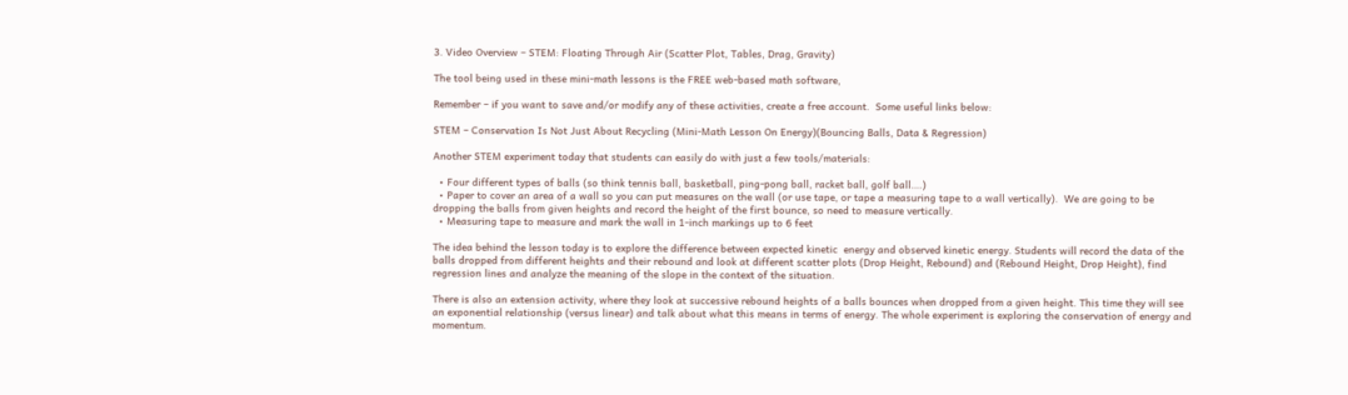3. Video Overview – STEM: Floating Through Air (Scatter Plot, Tables, Drag, Gravity)

The tool being used in these mini-math lessons is the FREE web-based math software,

Remember – if you want to save and/or modify any of these activities, create a free account.  Some useful links below:

STEM – Conservation Is Not Just About Recycling (Mini-Math Lesson On Energy)(Bouncing Balls, Data & Regression)

Another STEM experiment today that students can easily do with just a few tools/materials:

  • Four different types of balls (so think tennis ball, basketball, ping-pong ball, racket ball, golf ball….)
  • Paper to cover an area of a wall so you can put measures on the wall (or use tape, or tape a measuring tape to a wall vertically).  We are going to be dropping the balls from given heights and record the height of the first bounce, so need to measure vertically.
  • Measuring tape to measure and mark the wall in 1-inch markings up to 6 feet

The idea behind the lesson today is to explore the difference between expected kinetic  energy and observed kinetic energy. Students will record the data of the balls dropped from different heights and their rebound and look at different scatter plots (Drop Height, Rebound) and (Rebound Height, Drop Height), find regression lines and analyze the meaning of the slope in the context of the situation.

There is also an extension activity, where they look at successive rebound heights of a balls bounces when dropped from a given height. This time they will see an exponential relationship (versus linear) and talk about what this means in terms of energy. The whole experiment is exploring the conservation of energy and momentum.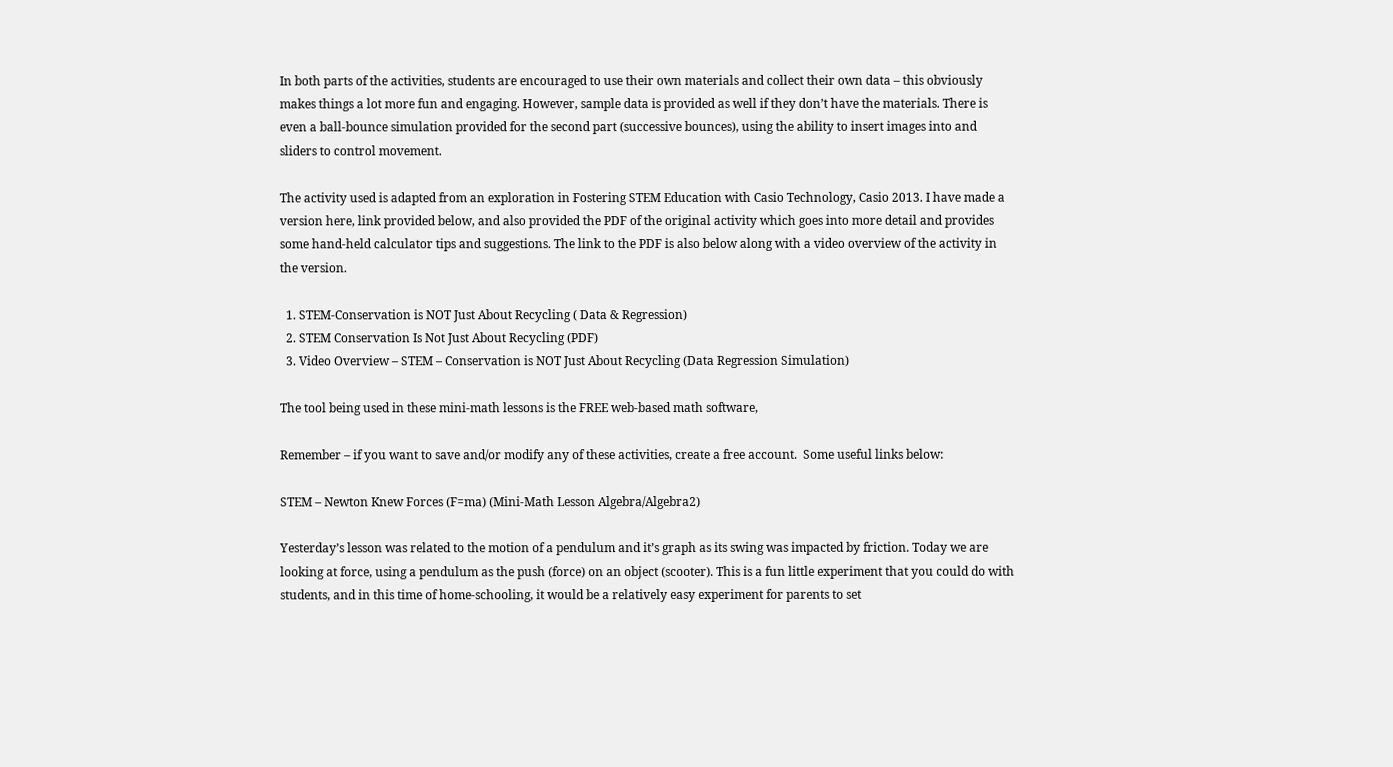In both parts of the activities, students are encouraged to use their own materials and collect their own data – this obviously makes things a lot more fun and engaging. However, sample data is provided as well if they don’t have the materials. There is even a ball-bounce simulation provided for the second part (successive bounces), using the ability to insert images into and sliders to control movement.

The activity used is adapted from an exploration in Fostering STEM Education with Casio Technology, Casio 2013. I have made a version here, link provided below, and also provided the PDF of the original activity which goes into more detail and provides some hand-held calculator tips and suggestions. The link to the PDF is also below along with a video overview of the activity in the version.

  1. STEM-Conservation is NOT Just About Recycling ( Data & Regression)
  2. STEM Conservation Is Not Just About Recycling (PDF)
  3. Video Overview – STEM – Conservation is NOT Just About Recycling (Data Regression Simulation)

The tool being used in these mini-math lessons is the FREE web-based math software,

Remember – if you want to save and/or modify any of these activities, create a free account.  Some useful links below:

STEM – Newton Knew Forces (F=ma) (Mini-Math Lesson Algebra/Algebra2)

Yesterday’s lesson was related to the motion of a pendulum and it’s graph as its swing was impacted by friction. Today we are looking at force, using a pendulum as the push (force) on an object (scooter). This is a fun little experiment that you could do with students, and in this time of home-schooling, it would be a relatively easy experiment for parents to set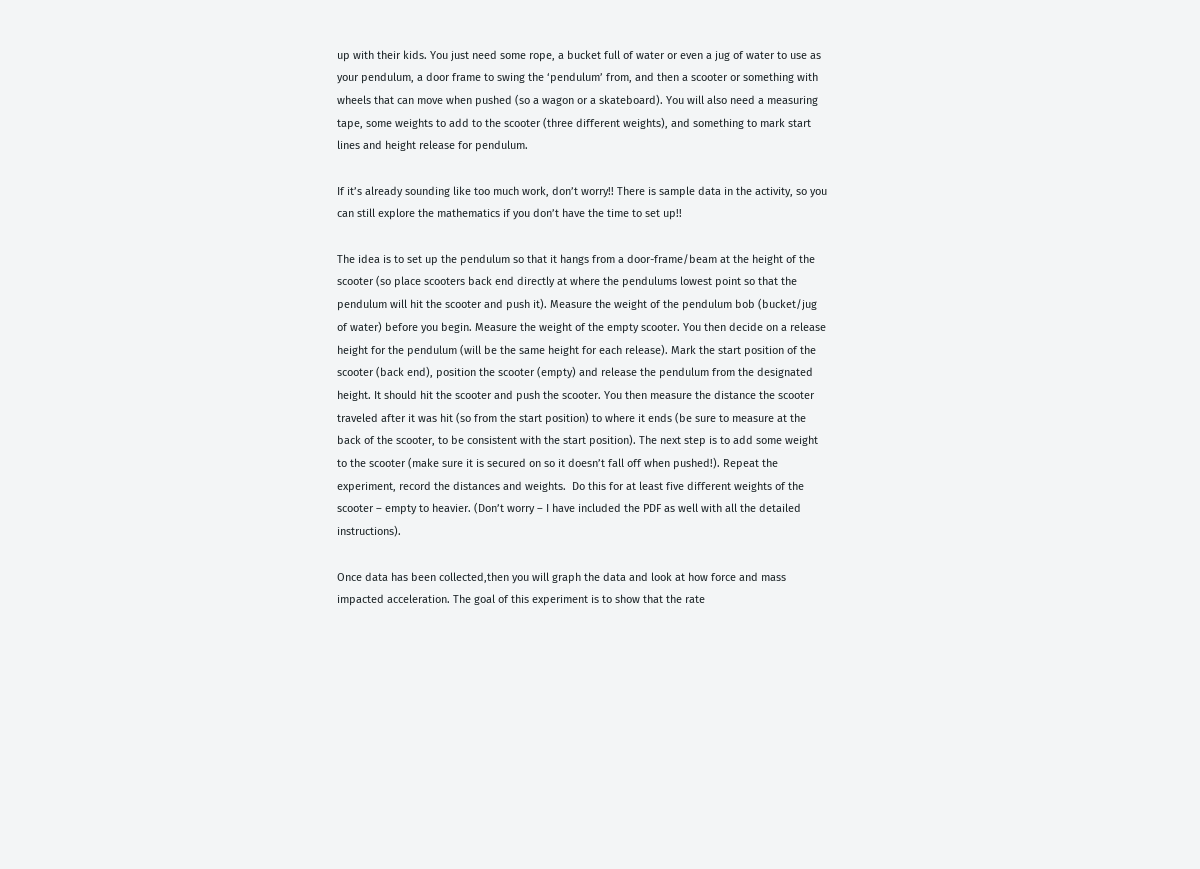up with their kids. You just need some rope, a bucket full of water or even a jug of water to use as your pendulum, a door frame to swing the ‘pendulum’ from, and then a scooter or something with wheels that can move when pushed (so a wagon or a skateboard). You will also need a measuring tape, some weights to add to the scooter (three different weights), and something to mark start lines and height release for pendulum.

If it’s already sounding like too much work, don’t worry!! There is sample data in the activity, so you can still explore the mathematics if you don’t have the time to set up!!

The idea is to set up the pendulum so that it hangs from a door-frame/beam at the height of the scooter (so place scooters back end directly at where the pendulums lowest point so that the pendulum will hit the scooter and push it). Measure the weight of the pendulum bob (bucket/jug of water) before you begin. Measure the weight of the empty scooter. You then decide on a release height for the pendulum (will be the same height for each release). Mark the start position of the scooter (back end), position the scooter (empty) and release the pendulum from the designated height. It should hit the scooter and push the scooter. You then measure the distance the scooter traveled after it was hit (so from the start position) to where it ends (be sure to measure at the back of the scooter, to be consistent with the start position). The next step is to add some weight to the scooter (make sure it is secured on so it doesn’t fall off when pushed!). Repeat the experiment, record the distances and weights.  Do this for at least five different weights of the scooter – empty to heavier. (Don’t worry – I have included the PDF as well with all the detailed instructions).

Once data has been collected,then you will graph the data and look at how force and mass impacted acceleration. The goal of this experiment is to show that the rate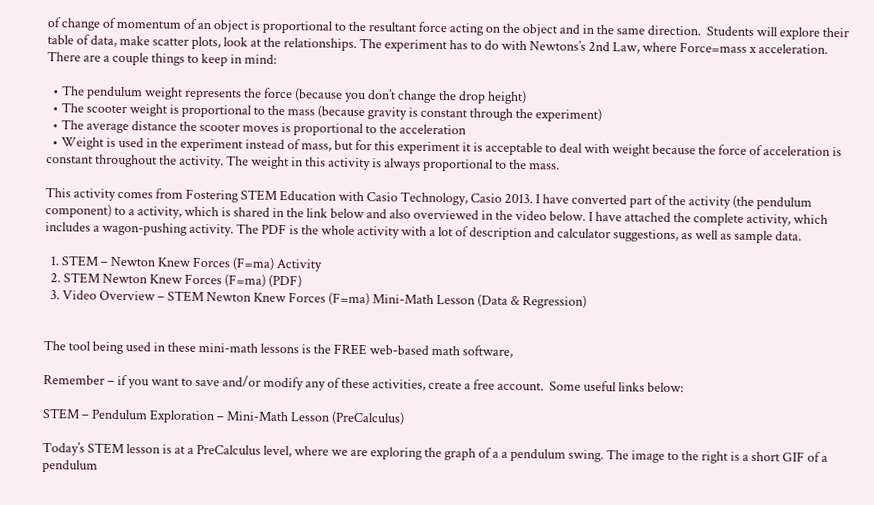of change of momentum of an object is proportional to the resultant force acting on the object and in the same direction.  Students will explore their table of data, make scatter plots, look at the relationships. The experiment has to do with Newtons’s 2nd Law, where Force=mass x acceleration. There are a couple things to keep in mind:

  • The pendulum weight represents the force (because you don’t change the drop height)
  • The scooter weight is proportional to the mass (because gravity is constant through the experiment)
  • The average distance the scooter moves is proportional to the acceleration
  • Weight is used in the experiment instead of mass, but for this experiment it is acceptable to deal with weight because the force of acceleration is constant throughout the activity. The weight in this activity is always proportional to the mass.

This activity comes from Fostering STEM Education with Casio Technology, Casio 2013. I have converted part of the activity (the pendulum component) to a activity, which is shared in the link below and also overviewed in the video below. I have attached the complete activity, which includes a wagon-pushing activity. The PDF is the whole activity with a lot of description and calculator suggestions, as well as sample data.

  1. STEM – Newton Knew Forces (F=ma) Activity
  2. STEM Newton Knew Forces (F=ma) (PDF)
  3. Video Overview – STEM Newton Knew Forces (F=ma) Mini-Math Lesson (Data & Regression)


The tool being used in these mini-math lessons is the FREE web-based math software,

Remember – if you want to save and/or modify any of these activities, create a free account.  Some useful links below:

STEM – Pendulum Exploration – Mini-Math Lesson (PreCalculus)

Today’s STEM lesson is at a PreCalculus level, where we are exploring the graph of a a pendulum swing. The image to the right is a short GIF of a pendulum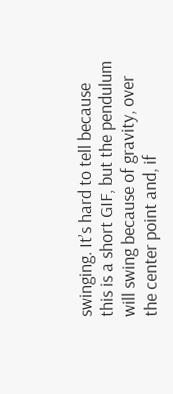swinging. It’s hard to tell because this is a short GIF, but the pendulum will swing because of gravity, over the center point and, if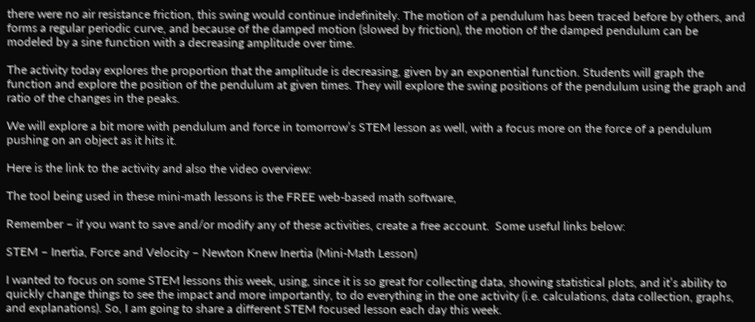there were no air resistance friction, this swing would continue indefinitely. The motion of a pendulum has been traced before by others, and forms a regular periodic curve, and because of the damped motion (slowed by friction), the motion of the damped pendulum can be modeled by a sine function with a decreasing amplitude over time.

The activity today explores the proportion that the amplitude is decreasing, given by an exponential function. Students will graph the function and explore the position of the pendulum at given times. They will explore the swing positions of the pendulum using the graph and ratio of the changes in the peaks.

We will explore a bit more with pendulum and force in tomorrow’s STEM lesson as well, with a focus more on the force of a pendulum pushing on an object as it hits it.

Here is the link to the activity and also the video overview:

The tool being used in these mini-math lessons is the FREE web-based math software,

Remember – if you want to save and/or modify any of these activities, create a free account.  Some useful links below:

STEM – Inertia, Force and Velocity – Newton Knew Inertia (Mini-Math Lesson)

I wanted to focus on some STEM lessons this week, using, since it is so great for collecting data, showing statistical plots, and it’s ability to quickly change things to see the impact and more importantly, to do everything in the one activity (i.e. calculations, data collection, graphs, and explanations). So, I am going to share a different STEM focused lesson each day this week.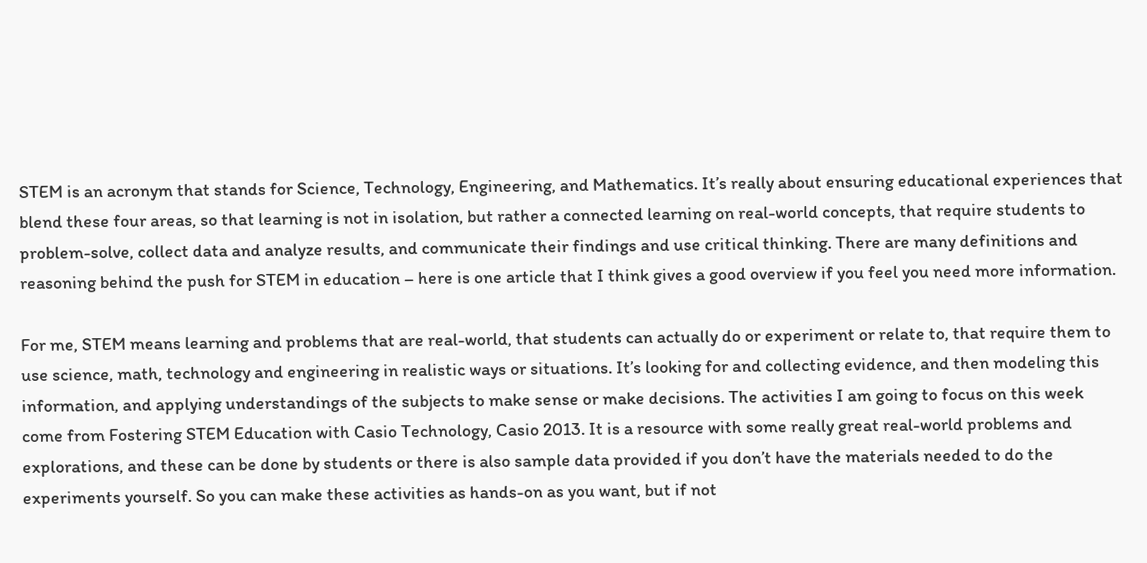STEM is an acronym that stands for Science, Technology, Engineering, and Mathematics. It’s really about ensuring educational experiences that blend these four areas, so that learning is not in isolation, but rather a connected learning on real-world concepts, that require students to problem-solve, collect data and analyze results, and communicate their findings and use critical thinking. There are many definitions and reasoning behind the push for STEM in education – here is one article that I think gives a good overview if you feel you need more information.

For me, STEM means learning and problems that are real-world, that students can actually do or experiment or relate to, that require them to use science, math, technology and engineering in realistic ways or situations. It’s looking for and collecting evidence, and then modeling this information, and applying understandings of the subjects to make sense or make decisions. The activities I am going to focus on this week come from Fostering STEM Education with Casio Technology, Casio 2013. It is a resource with some really great real-world problems and explorations, and these can be done by students or there is also sample data provided if you don’t have the materials needed to do the experiments yourself. So you can make these activities as hands-on as you want, but if not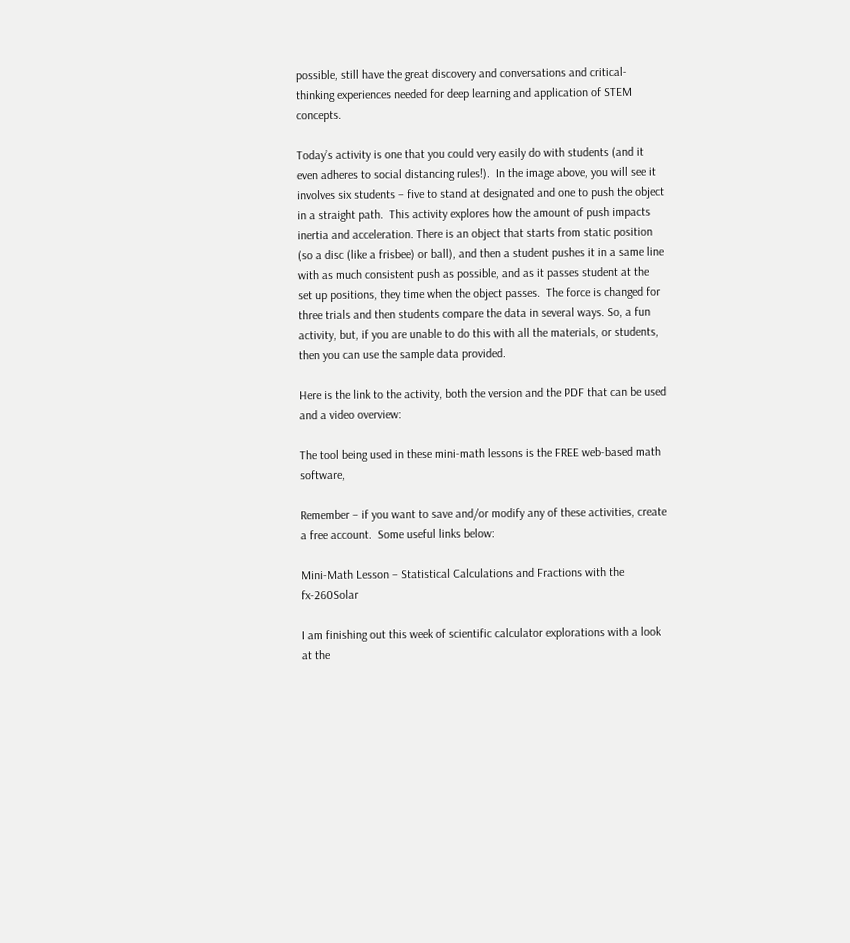possible, still have the great discovery and conversations and critical-thinking experiences needed for deep learning and application of STEM concepts.

Today’s activity is one that you could very easily do with students (and it even adheres to social distancing rules!).  In the image above, you will see it involves six students – five to stand at designated and one to push the object in a straight path.  This activity explores how the amount of push impacts inertia and acceleration. There is an object that starts from static position (so a disc (like a frisbee) or ball), and then a student pushes it in a same line with as much consistent push as possible, and as it passes student at the set up positions, they time when the object passes.  The force is changed for three trials and then students compare the data in several ways. So, a fun activity, but, if you are unable to do this with all the materials, or students, then you can use the sample data provided.

Here is the link to the activity, both the version and the PDF that can be used and a video overview:

The tool being used in these mini-math lessons is the FREE web-based math software,

Remember – if you want to save and/or modify any of these activities, create a free account.  Some useful links below:

Mini-Math Lesson – Statistical Calculations and Fractions with the fx-260Solar

I am finishing out this week of scientific calculator explorations with a look at the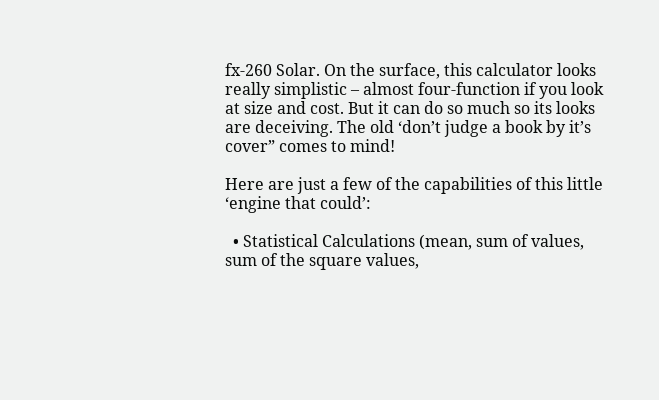fx-260 Solar. On the surface, this calculator looks really simplistic – almost four-function if you look at size and cost. But it can do so much so its looks are deceiving. The old ‘don’t judge a book by it’s cover” comes to mind!

Here are just a few of the capabilities of this little ‘engine that could’:

  • Statistical Calculations (mean, sum of values, sum of the square values,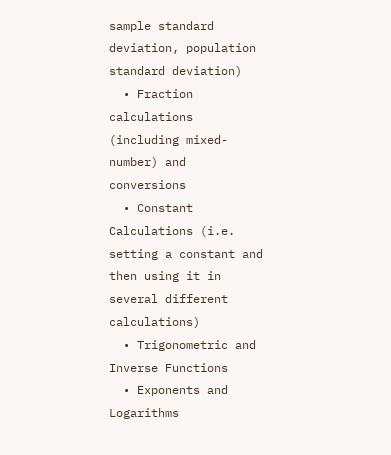sample standard deviation, population standard deviation)
  • Fraction calculations (including mixed-number) and conversions
  • Constant Calculations (i.e. setting a constant and then using it in several different calculations)
  • Trigonometric and Inverse Functions
  • Exponents and Logarithms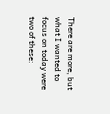There are more, but what I wanted to focus on today were two of these: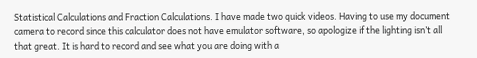Statistical Calculations and Fraction Calculations. I have made two quick videos. Having to use my document camera to record since this calculator does not have emulator software, so apologize if the lighting isn’t all that great. It is hard to record and see what you are doing with a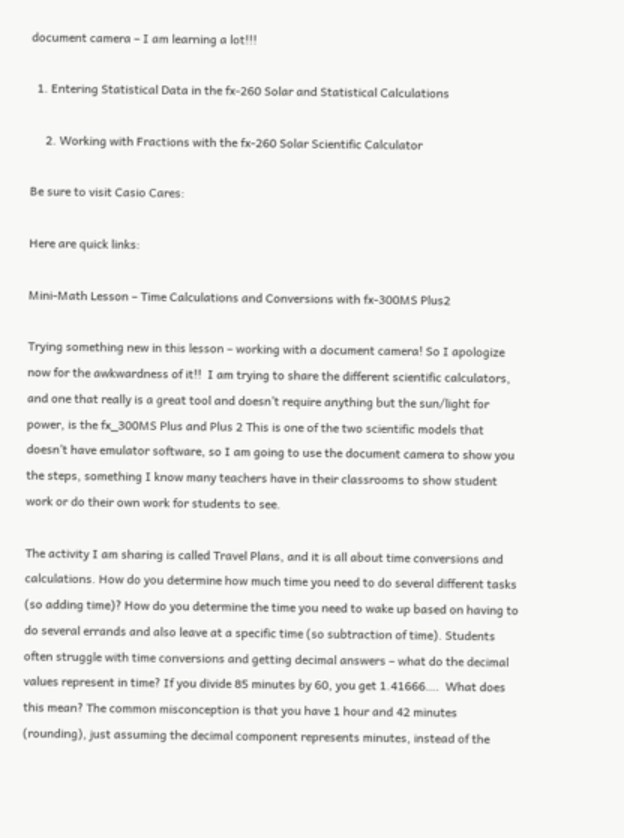document camera – I am learning a lot!!!

  1. Entering Statistical Data in the fx-260 Solar and Statistical Calculations

     2. Working with Fractions with the fx-260 Solar Scientific Calculator

Be sure to visit Casio Cares:

Here are quick links:

Mini-Math Lesson – Time Calculations and Conversions with fx-300MS Plus2

Trying something new in this lesson – working with a document camera! So I apologize now for the awkwardness of it!!  I am trying to share the different scientific calculators, and one that really is a great tool and doesn’t require anything but the sun/light for power, is the fx_300MS Plus and Plus 2 This is one of the two scientific models that doesn’t have emulator software, so I am going to use the document camera to show you the steps, something I know many teachers have in their classrooms to show student work or do their own work for students to see.

The activity I am sharing is called Travel Plans, and it is all about time conversions and calculations. How do you determine how much time you need to do several different tasks (so adding time)? How do you determine the time you need to wake up based on having to do several errands and also leave at a specific time (so subtraction of time). Students often struggle with time conversions and getting decimal answers – what do the decimal values represent in time? If you divide 85 minutes by 60, you get 1.41666….  What does this mean? The common misconception is that you have 1 hour and 42 minutes (rounding), just assuming the decimal component represents minutes, instead of the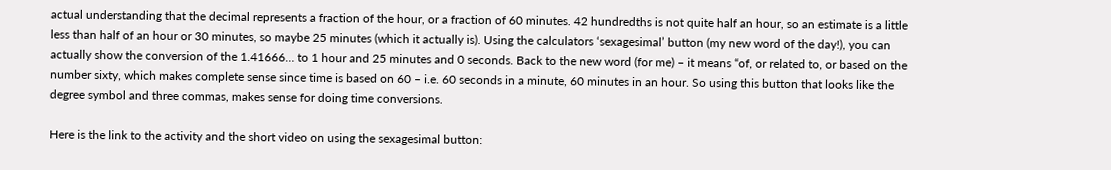actual understanding that the decimal represents a fraction of the hour, or a fraction of 60 minutes. 42 hundredths is not quite half an hour, so an estimate is a little less than half of an hour or 30 minutes, so maybe 25 minutes (which it actually is). Using the calculators ‘sexagesimal’ button (my new word of the day!), you can actually show the conversion of the 1.41666… to 1 hour and 25 minutes and 0 seconds. Back to the new word (for me) – it means “of, or related to, or based on the number sixty, which makes complete sense since time is based on 60 – i.e. 60 seconds in a minute, 60 minutes in an hour. So using this button that looks like the degree symbol and three commas, makes sense for doing time conversions.

Here is the link to the activity and the short video on using the sexagesimal button: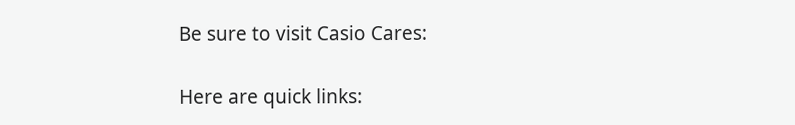Be sure to visit Casio Cares:

Here are quick links: